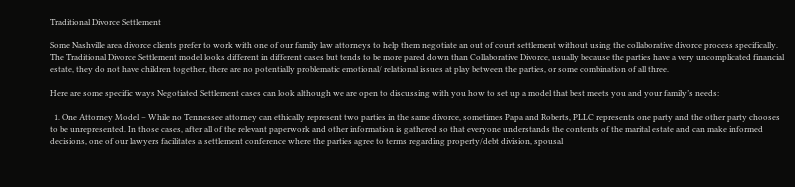Traditional Divorce Settlement

Some Nashville area divorce clients prefer to work with one of our family law attorneys to help them negotiate an out of court settlement without using the collaborative divorce process specifically. The Traditional Divorce Settlement model looks different in different cases but tends to be more pared down than Collaborative Divorce, usually because the parties have a very uncomplicated financial estate, they do not have children together, there are no potentially problematic emotional/ relational issues at play between the parties, or some combination of all three.

Here are some specific ways Negotiated Settlement cases can look although we are open to discussing with you how to set up a model that best meets you and your family’s needs:

  1. One Attorney Model – While no Tennessee attorney can ethically represent two parties in the same divorce, sometimes Papa and Roberts, PLLC represents one party and the other party chooses to be unrepresented. In those cases, after all of the relevant paperwork and other information is gathered so that everyone understands the contents of the marital estate and can make informed decisions, one of our lawyers facilitates a settlement conference where the parties agree to terms regarding property/debt division, spousal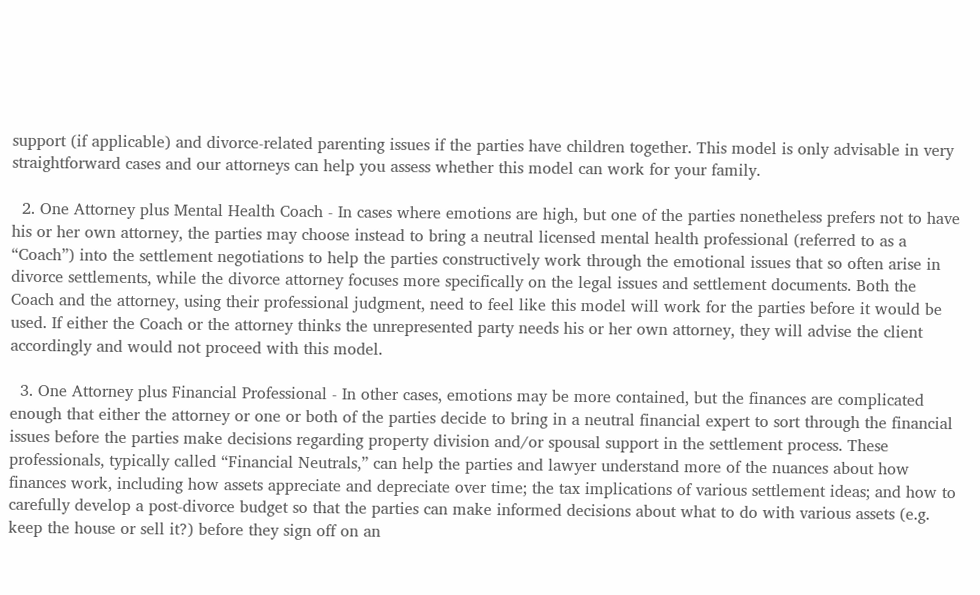support (if applicable) and divorce-related parenting issues if the parties have children together. This model is only advisable in very straightforward cases and our attorneys can help you assess whether this model can work for your family.

  2. One Attorney plus Mental Health Coach - In cases where emotions are high, but one of the parties nonetheless prefers not to have his or her own attorney, the parties may choose instead to bring a neutral licensed mental health professional (referred to as a “Coach”) into the settlement negotiations to help the parties constructively work through the emotional issues that so often arise in divorce settlements, while the divorce attorney focuses more specifically on the legal issues and settlement documents. Both the Coach and the attorney, using their professional judgment, need to feel like this model will work for the parties before it would be used. If either the Coach or the attorney thinks the unrepresented party needs his or her own attorney, they will advise the client accordingly and would not proceed with this model.

  3. One Attorney plus Financial Professional - In other cases, emotions may be more contained, but the finances are complicated enough that either the attorney or one or both of the parties decide to bring in a neutral financial expert to sort through the financial issues before the parties make decisions regarding property division and/or spousal support in the settlement process. These professionals, typically called “Financial Neutrals,” can help the parties and lawyer understand more of the nuances about how finances work, including how assets appreciate and depreciate over time; the tax implications of various settlement ideas; and how to carefully develop a post-divorce budget so that the parties can make informed decisions about what to do with various assets (e.g. keep the house or sell it?) before they sign off on an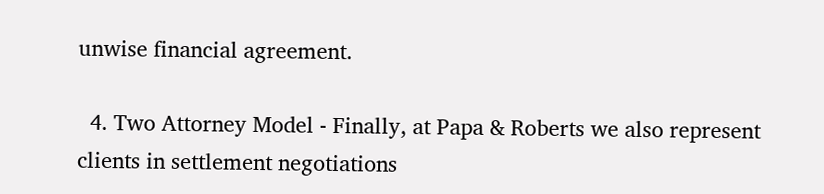unwise financial agreement.

  4. Two Attorney Model - Finally, at Papa & Roberts we also represent clients in settlement negotiations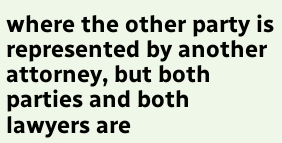where the other party is represented by another attorney, but both parties and both lawyers are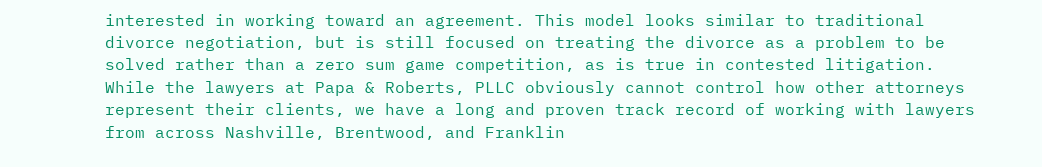interested in working toward an agreement. This model looks similar to traditional divorce negotiation, but is still focused on treating the divorce as a problem to be solved rather than a zero sum game competition, as is true in contested litigation. While the lawyers at Papa & Roberts, PLLC obviously cannot control how other attorneys represent their clients, we have a long and proven track record of working with lawyers from across Nashville, Brentwood, and Franklin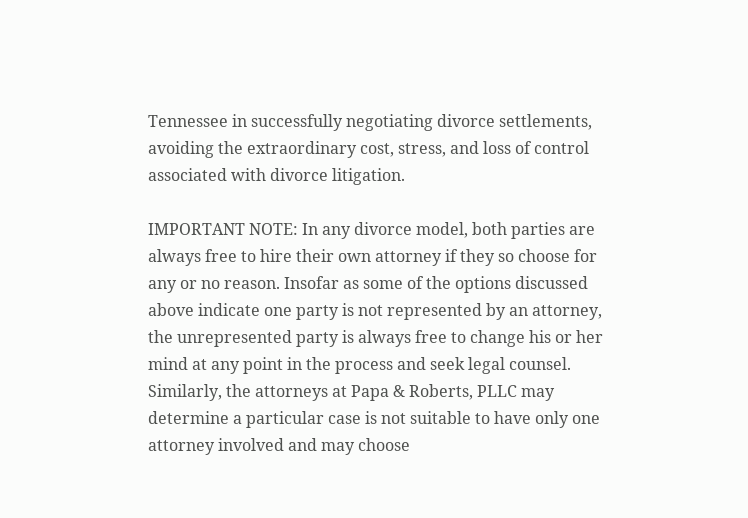Tennessee in successfully negotiating divorce settlements, avoiding the extraordinary cost, stress, and loss of control associated with divorce litigation.

IMPORTANT NOTE: In any divorce model, both parties are always free to hire their own attorney if they so choose for any or no reason. Insofar as some of the options discussed above indicate one party is not represented by an attorney, the unrepresented party is always free to change his or her mind at any point in the process and seek legal counsel. Similarly, the attorneys at Papa & Roberts, PLLC may determine a particular case is not suitable to have only one attorney involved and may choose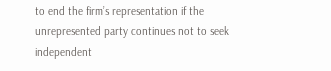to end the firm’s representation if the unrepresented party continues not to seek independent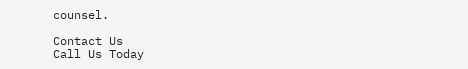counsel.

Contact Us
Call Us Today